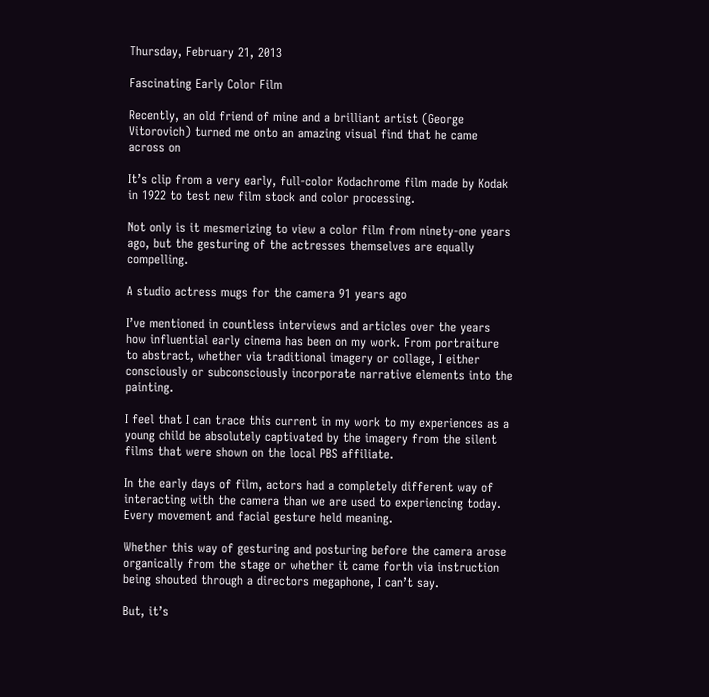Thursday, February 21, 2013

Fascinating Early Color Film

Recently, an old friend of mine and a brilliant artist (George Vitorovich) turned me onto an amazing visual find that he came across on

It’s clip from a very early, full-color Kodachrome film made by Kodak in 1922 to test new film stock and color processing.

Not only is it mesmerizing to view a color film from ninety-one years ago, but the gesturing of the actresses themselves are equally compelling.

A studio actress mugs for the camera 91 years ago

I’ve mentioned in countless interviews and articles over the years how influential early cinema has been on my work. From portraiture to abstract, whether via traditional imagery or collage, I either consciously or subconsciously incorporate narrative elements into the painting.

I feel that I can trace this current in my work to my experiences as a young child be absolutely captivated by the imagery from the silent films that were shown on the local PBS affiliate.

In the early days of film, actors had a completely different way of interacting with the camera than we are used to experiencing today. Every movement and facial gesture held meaning.

Whether this way of gesturing and posturing before the camera arose organically from the stage or whether it came forth via instruction being shouted through a directors megaphone, I can’t say.

But, it’s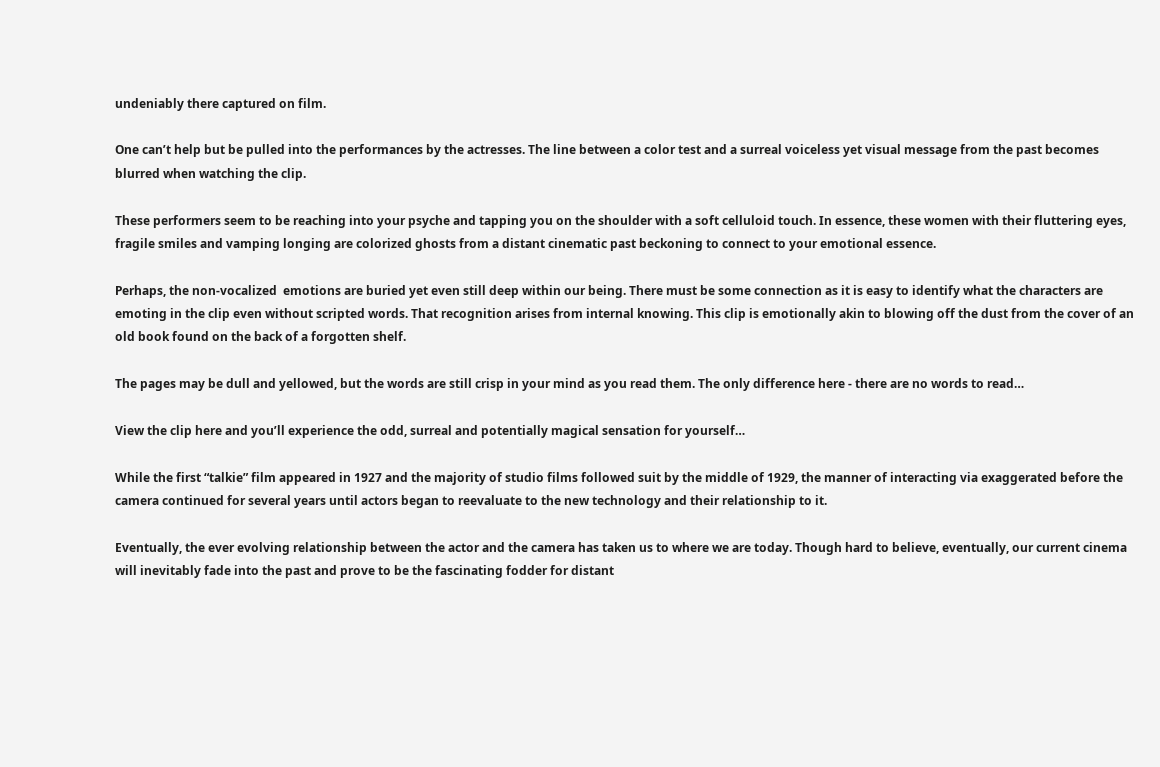undeniably there captured on film.

One can’t help but be pulled into the performances by the actresses. The line between a color test and a surreal voiceless yet visual message from the past becomes blurred when watching the clip.

These performers seem to be reaching into your psyche and tapping you on the shoulder with a soft celluloid touch. In essence, these women with their fluttering eyes, fragile smiles and vamping longing are colorized ghosts from a distant cinematic past beckoning to connect to your emotional essence.

Perhaps, the non-vocalized  emotions are buried yet even still deep within our being. There must be some connection as it is easy to identify what the characters are emoting in the clip even without scripted words. That recognition arises from internal knowing. This clip is emotionally akin to blowing off the dust from the cover of an old book found on the back of a forgotten shelf.

The pages may be dull and yellowed, but the words are still crisp in your mind as you read them. The only difference here - there are no words to read…

View the clip here and you’ll experience the odd, surreal and potentially magical sensation for yourself…

While the first “talkie” film appeared in 1927 and the majority of studio films followed suit by the middle of 1929, the manner of interacting via exaggerated before the camera continued for several years until actors began to reevaluate to the new technology and their relationship to it.

Eventually, the ever evolving relationship between the actor and the camera has taken us to where we are today. Though hard to believe, eventually, our current cinema will inevitably fade into the past and prove to be the fascinating fodder for distant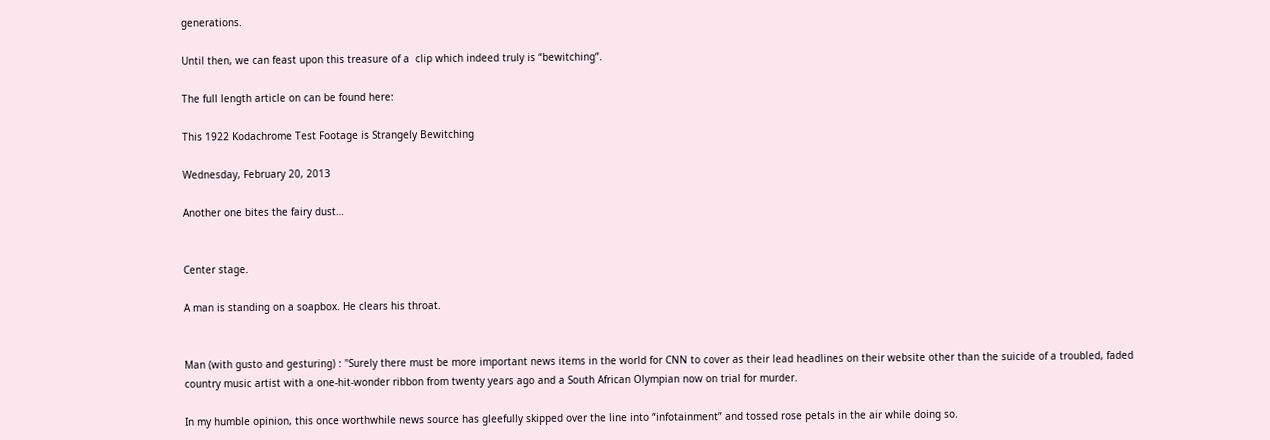generations.

Until then, we can feast upon this treasure of a  clip which indeed truly is “bewitching”.

The full length article on can be found here:

This 1922 Kodachrome Test Footage is Strangely Bewitching

Wednesday, February 20, 2013

Another one bites the fairy dust…


Center stage.

A man is standing on a soapbox. He clears his throat.


Man (with gusto and gesturing) : "Surely there must be more important news items in the world for CNN to cover as their lead headlines on their website other than the suicide of a troubled, faded country music artist with a one-hit-wonder ribbon from twenty years ago and a South African Olympian now on trial for murder.

In my humble opinion, this once worthwhile news source has gleefully skipped over the line into “infotainment” and tossed rose petals in the air while doing so.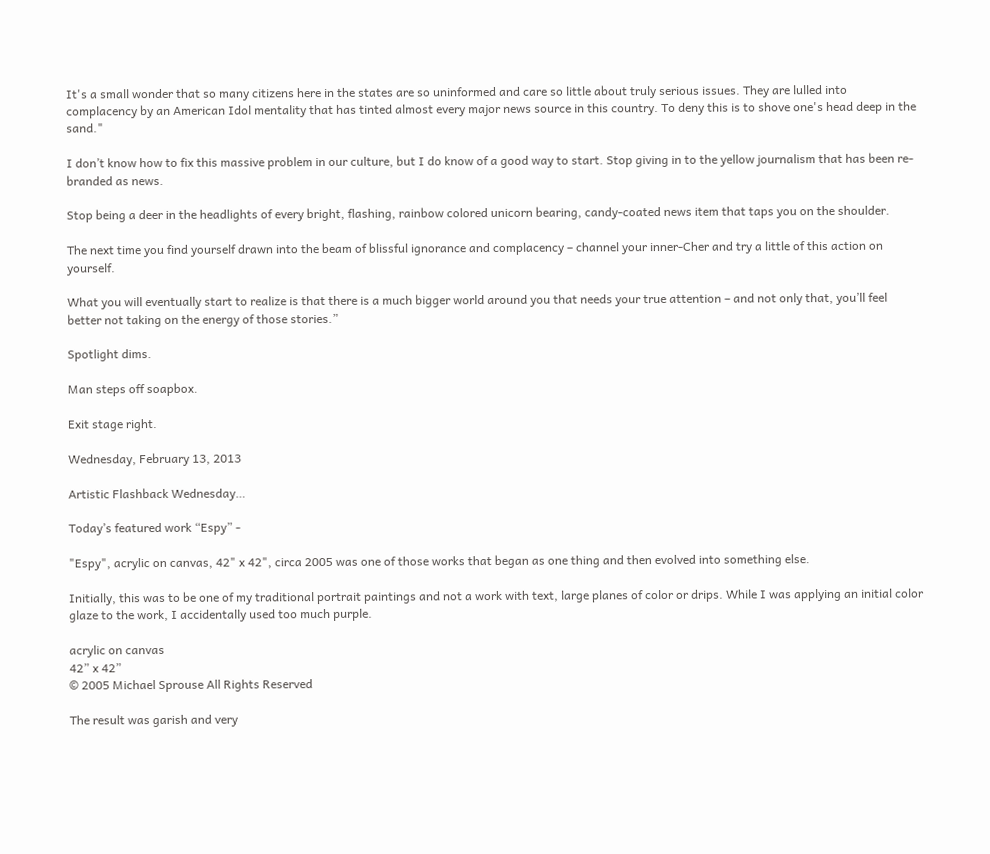It's a small wonder that so many citizens here in the states are so uninformed and care so little about truly serious issues. They are lulled into complacency by an American Idol mentality that has tinted almost every major news source in this country. To deny this is to shove one's head deep in the sand."

I don’t know how to fix this massive problem in our culture, but I do know of a good way to start. Stop giving in to the yellow journalism that has been re-branded as news.

Stop being a deer in the headlights of every bright, flashing, rainbow colored unicorn bearing, candy-coated news item that taps you on the shoulder.

The next time you find yourself drawn into the beam of blissful ignorance and complacency – channel your inner-Cher and try a little of this action on yourself.

What you will eventually start to realize is that there is a much bigger world around you that needs your true attention – and not only that, you’ll feel better not taking on the energy of those stories.”

Spotlight dims.

Man steps off soapbox.

Exit stage right.

Wednesday, February 13, 2013

Artistic Flashback Wednesday…

Today’s featured work “Espy” -

"Espy", acrylic on canvas, 42" x 42", circa 2005 was one of those works that began as one thing and then evolved into something else.

Initially, this was to be one of my traditional portrait paintings and not a work with text, large planes of color or drips. While I was applying an initial color glaze to the work, I accidentally used too much purple.

acrylic on canvas
42” x 42”
© 2005 Michael Sprouse All Rights Reserved

The result was garish and very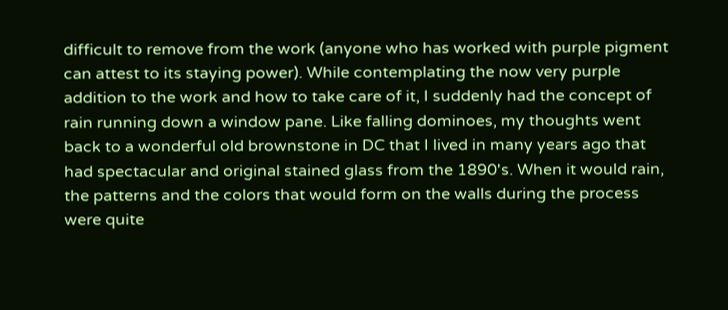difficult to remove from the work (anyone who has worked with purple pigment can attest to its staying power). While contemplating the now very purple addition to the work and how to take care of it, I suddenly had the concept of rain running down a window pane. Like falling dominoes, my thoughts went back to a wonderful old brownstone in DC that I lived in many years ago that had spectacular and original stained glass from the 1890's. When it would rain, the patterns and the colors that would form on the walls during the process were quite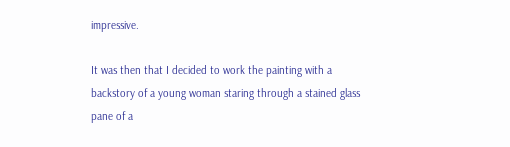impressive.

It was then that I decided to work the painting with a backstory of a young woman staring through a stained glass pane of a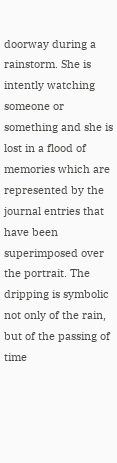doorway during a rainstorm. She is intently watching someone or something and she is lost in a flood of memories which are represented by the journal entries that have been superimposed over the portrait. The dripping is symbolic not only of the rain, but of the passing of time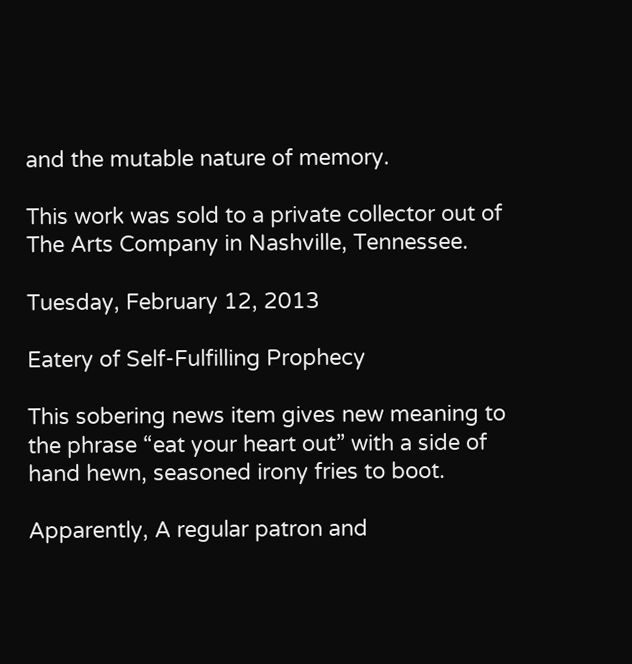and the mutable nature of memory.

This work was sold to a private collector out of The Arts Company in Nashville, Tennessee.

Tuesday, February 12, 2013

Eatery of Self-Fulfilling Prophecy

This sobering news item gives new meaning to the phrase “eat your heart out” with a side of hand hewn, seasoned irony fries to boot.

Apparently, A regular patron and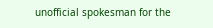unofficial spokesman for the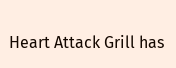Heart Attack Grill has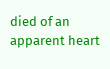died of an apparent heart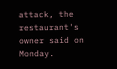attack, the restaurant's owner said on Monday.